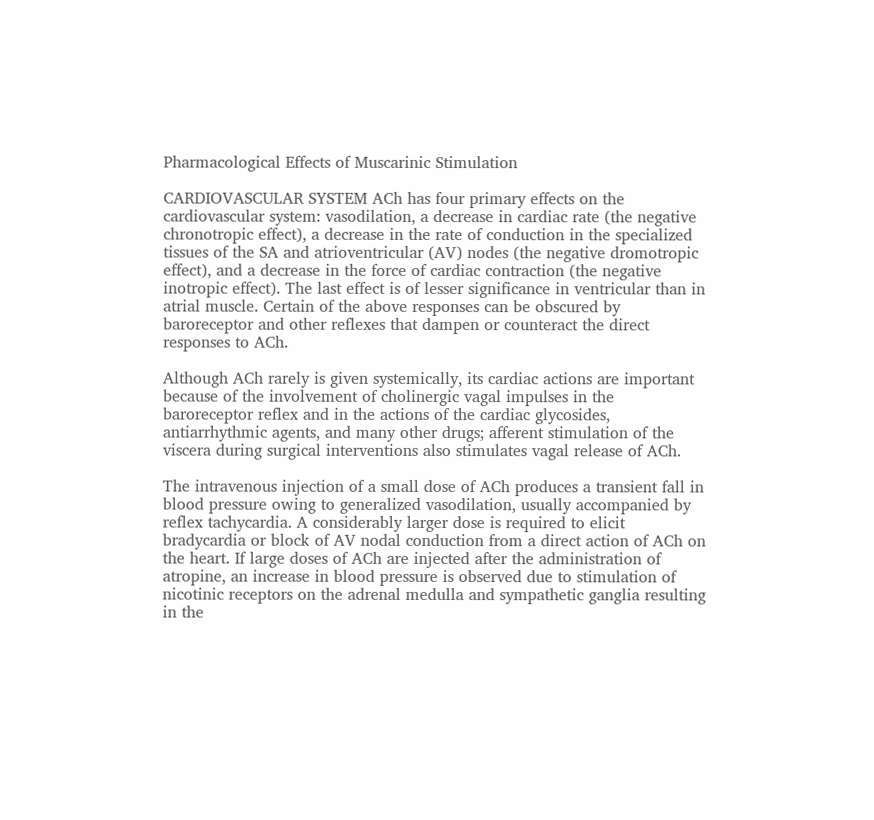Pharmacological Effects of Muscarinic Stimulation

CARDIOVASCULAR SYSTEM ACh has four primary effects on the cardiovascular system: vasodilation, a decrease in cardiac rate (the negative chronotropic effect), a decrease in the rate of conduction in the specialized tissues of the SA and atrioventricular (AV) nodes (the negative dromotropic effect), and a decrease in the force of cardiac contraction (the negative inotropic effect). The last effect is of lesser significance in ventricular than in atrial muscle. Certain of the above responses can be obscured by baroreceptor and other reflexes that dampen or counteract the direct responses to ACh.

Although ACh rarely is given systemically, its cardiac actions are important because of the involvement of cholinergic vagal impulses in the baroreceptor reflex and in the actions of the cardiac glycosides, antiarrhythmic agents, and many other drugs; afferent stimulation of the viscera during surgical interventions also stimulates vagal release of ACh.

The intravenous injection of a small dose of ACh produces a transient fall in blood pressure owing to generalized vasodilation, usually accompanied by reflex tachycardia. A considerably larger dose is required to elicit bradycardia or block of AV nodal conduction from a direct action of ACh on the heart. If large doses of ACh are injected after the administration of atropine, an increase in blood pressure is observed due to stimulation of nicotinic receptors on the adrenal medulla and sympathetic ganglia resulting in the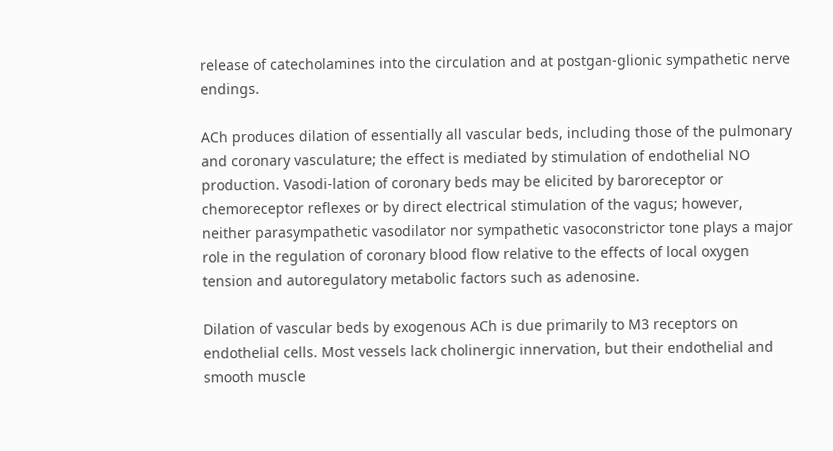release of catecholamines into the circulation and at postgan-glionic sympathetic nerve endings.

ACh produces dilation of essentially all vascular beds, including those of the pulmonary and coronary vasculature; the effect is mediated by stimulation of endothelial NO production. Vasodi-lation of coronary beds may be elicited by baroreceptor or chemoreceptor reflexes or by direct electrical stimulation of the vagus; however, neither parasympathetic vasodilator nor sympathetic vasoconstrictor tone plays a major role in the regulation of coronary blood flow relative to the effects of local oxygen tension and autoregulatory metabolic factors such as adenosine.

Dilation of vascular beds by exogenous ACh is due primarily to M3 receptors on endothelial cells. Most vessels lack cholinergic innervation, but their endothelial and smooth muscle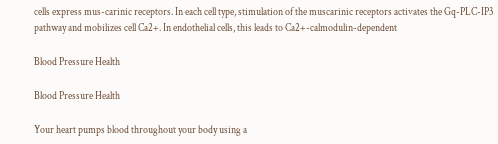cells express mus-carinic receptors. In each cell type, stimulation of the muscarinic receptors activates the Gq-PLC-IP3 pathway and mobilizes cell Ca2+. In endothelial cells, this leads to Ca2+-calmodulin-dependent

Blood Pressure Health

Blood Pressure Health

Your heart pumps blood throughout your body using a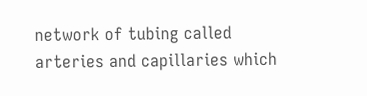network of tubing called arteries and capillaries which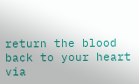return the blood back to your heart via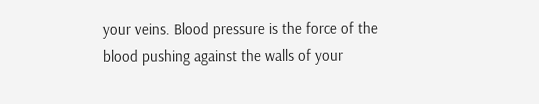your veins. Blood pressure is the force of the blood pushing against the walls of your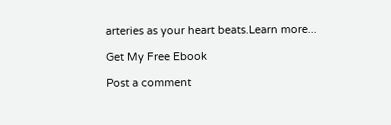arteries as your heart beats.Learn more...

Get My Free Ebook

Post a comment